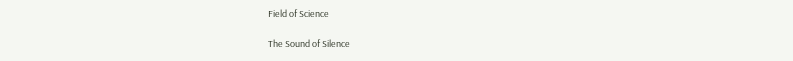Field of Science

The Sound of Silence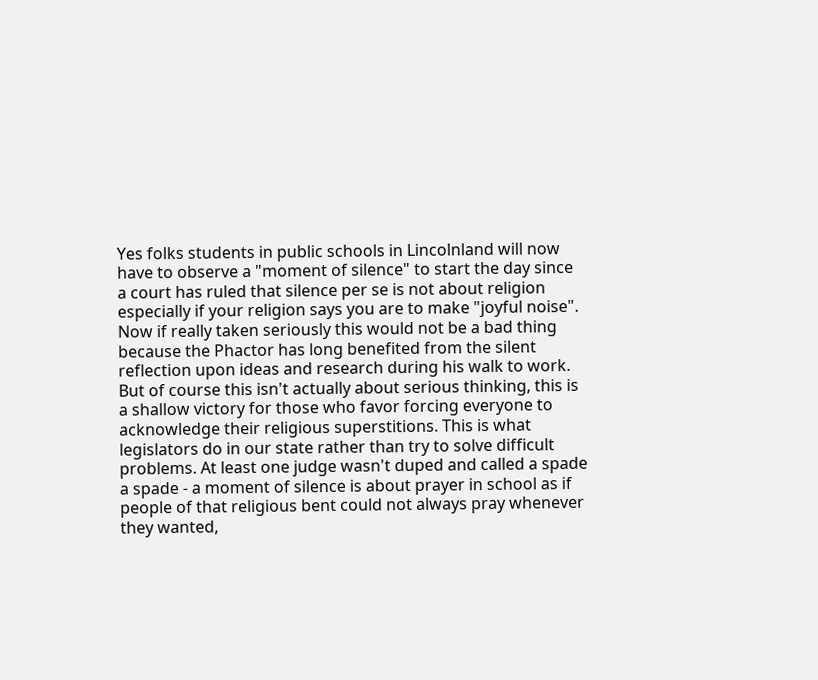Yes folks students in public schools in Lincolnland will now have to observe a "moment of silence" to start the day since a court has ruled that silence per se is not about religion especially if your religion says you are to make "joyful noise". Now if really taken seriously this would not be a bad thing because the Phactor has long benefited from the silent reflection upon ideas and research during his walk to work. But of course this isn't actually about serious thinking, this is a shallow victory for those who favor forcing everyone to acknowledge their religious superstitions. This is what legislators do in our state rather than try to solve difficult problems. At least one judge wasn't duped and called a spade a spade - a moment of silence is about prayer in school as if people of that religious bent could not always pray whenever they wanted,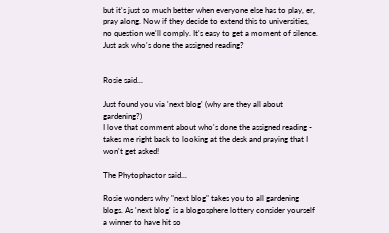but it's just so much better when everyone else has to play, er, pray along. Now if they decide to extend this to universities, no question we'll comply. It's easy to get a moment of silence. Just ask who's done the assigned reading?


Rosie said...

Just found you via 'next blog' (why are they all about gardening?)
I love that comment about who's done the assigned reading - takes me right back to looking at the desk and praying that I won't get asked!

The Phytophactor said...

Rosie wonders why "next blog" takes you to all gardening blogs. As 'next blog' is a blogosphere lottery consider yourself a winner to have hit so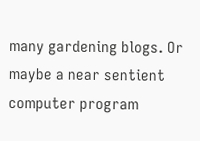many gardening blogs. Or maybe a near sentient computer program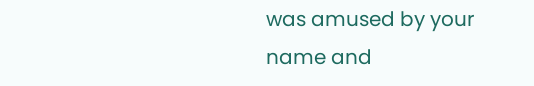was amused by your name and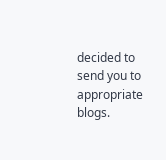decided to send you to appropriate blogs.